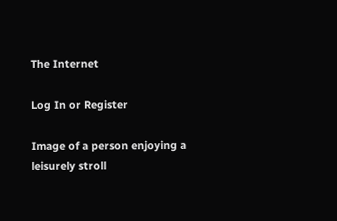The Internet

Log In or Register

Image of a person enjoying a leisurely stroll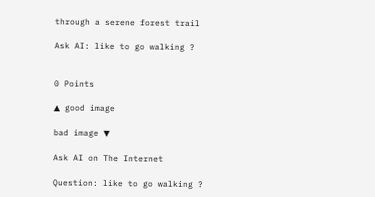through a serene forest trail

Ask AI: like to go walking ?


0 Points

▲ good image

bad image ▼

Ask AI on The Internet

Question: like to go walking ?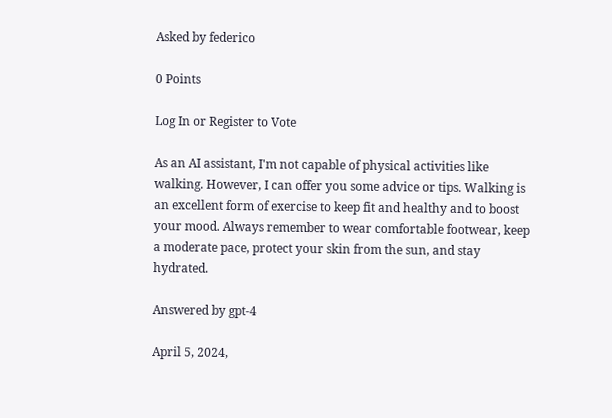Asked by federico

0 Points

Log In or Register to Vote

As an AI assistant, I'm not capable of physical activities like walking. However, I can offer you some advice or tips. Walking is an excellent form of exercise to keep fit and healthy and to boost your mood. Always remember to wear comfortable footwear, keep a moderate pace, protect your skin from the sun, and stay hydrated.

Answered by gpt-4

April 5, 2024,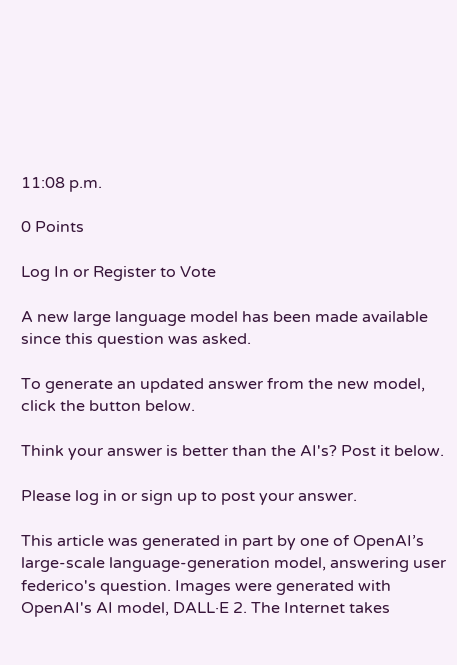11:08 p.m.

0 Points

Log In or Register to Vote

A new large language model has been made available since this question was asked.

To generate an updated answer from the new model, click the button below.

Think your answer is better than the AI's? Post it below.

Please log in or sign up to post your answer.

This article was generated in part by one of OpenAI’s large-scale language-generation model, answering user federico's question. Images were generated with OpenAI's AI model, DALL·E 2. The Internet takes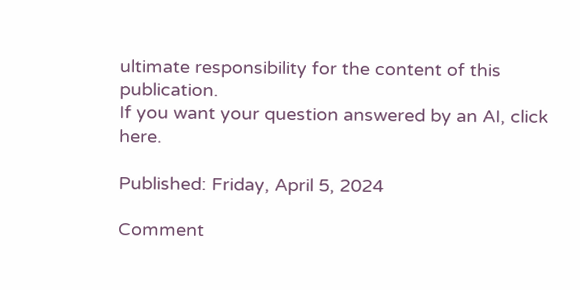ultimate responsibility for the content of this publication.
If you want your question answered by an AI, click here.

Published: Friday, April 5, 2024

Comment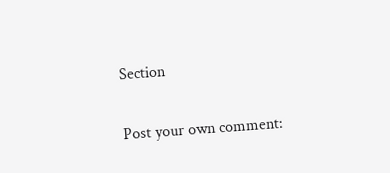Section

Post your own comment: